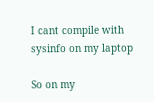I cant compile with sysinfo on my laptop

So on my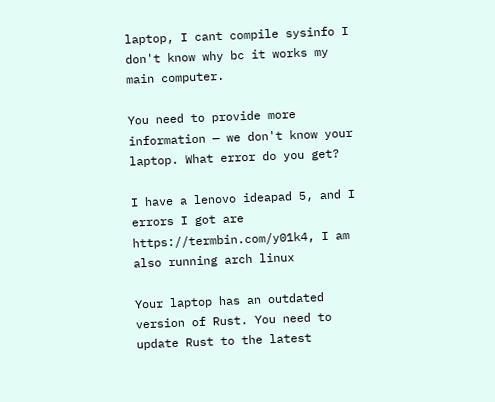laptop, I cant compile sysinfo I don't know why bc it works my main computer.

You need to provide more information — we don't know your laptop. What error do you get?

I have a lenovo ideapad 5, and I errors I got are https://termbin.com/y01k4, I am also running arch linux

Your laptop has an outdated version of Rust. You need to update Rust to the latest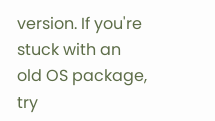version. If you're stuck with an old OS package, try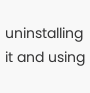uninstalling it and using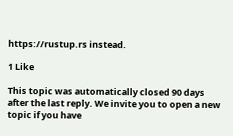https://rustup.rs instead.

1 Like

This topic was automatically closed 90 days after the last reply. We invite you to open a new topic if you have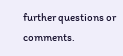further questions or comments.